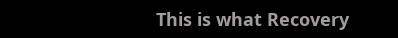This is what Recovery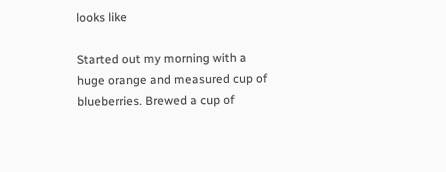looks like

Started out my morning with a huge orange and measured cup of blueberries. Brewed a cup of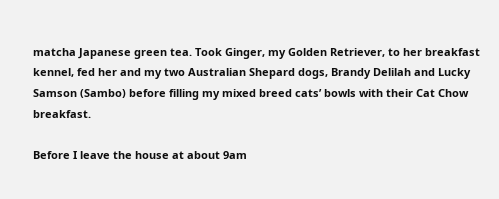matcha Japanese green tea. Took Ginger, my Golden Retriever, to her breakfast kennel, fed her and my two Australian Shepard dogs, Brandy Delilah and Lucky Samson (Sambo) before filling my mixed breed cats’ bowls with their Cat Chow breakfast.

Before I leave the house at about 9am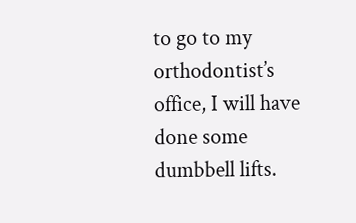to go to my orthodontist’s office, I will have done some dumbbell lifts.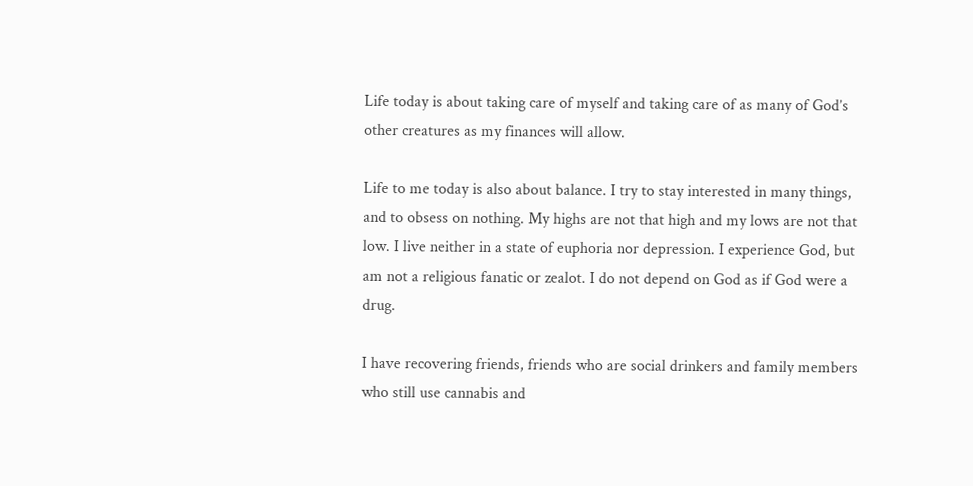Life today is about taking care of myself and taking care of as many of God’s other creatures as my finances will allow.

Life to me today is also about balance. I try to stay interested in many things, and to obsess on nothing. My highs are not that high and my lows are not that low. I live neither in a state of euphoria nor depression. I experience God, but am not a religious fanatic or zealot. I do not depend on God as if God were a drug.

I have recovering friends, friends who are social drinkers and family members who still use cannabis and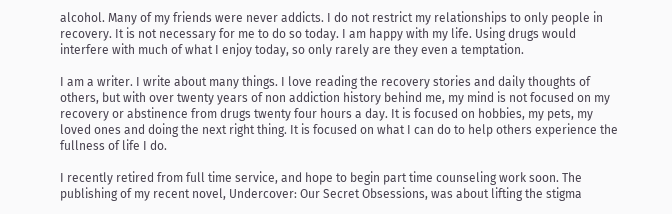alcohol. Many of my friends were never addicts. I do not restrict my relationships to only people in recovery. It is not necessary for me to do so today. I am happy with my life. Using drugs would interfere with much of what I enjoy today, so only rarely are they even a temptation.

I am a writer. I write about many things. I love reading the recovery stories and daily thoughts of others, but with over twenty years of non addiction history behind me, my mind is not focused on my recovery or abstinence from drugs twenty four hours a day. It is focused on hobbies, my pets, my loved ones and doing the next right thing. It is focused on what I can do to help others experience the fullness of life I do.

I recently retired from full time service, and hope to begin part time counseling work soon. The publishing of my recent novel, Undercover: Our Secret Obsessions, was about lifting the stigma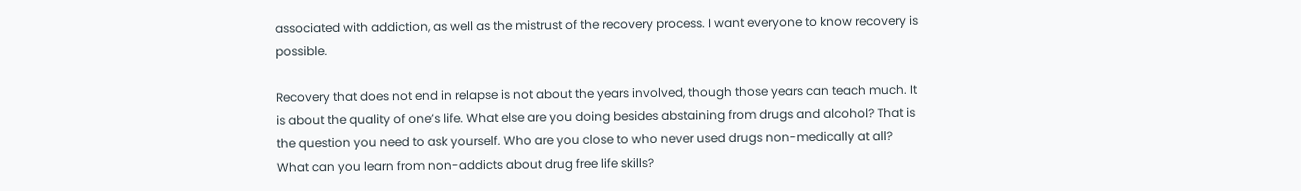associated with addiction, as well as the mistrust of the recovery process. I want everyone to know recovery is possible.

Recovery that does not end in relapse is not about the years involved, though those years can teach much. It is about the quality of one’s life. What else are you doing besides abstaining from drugs and alcohol? That is the question you need to ask yourself. Who are you close to who never used drugs non-medically at all? What can you learn from non-addicts about drug free life skills?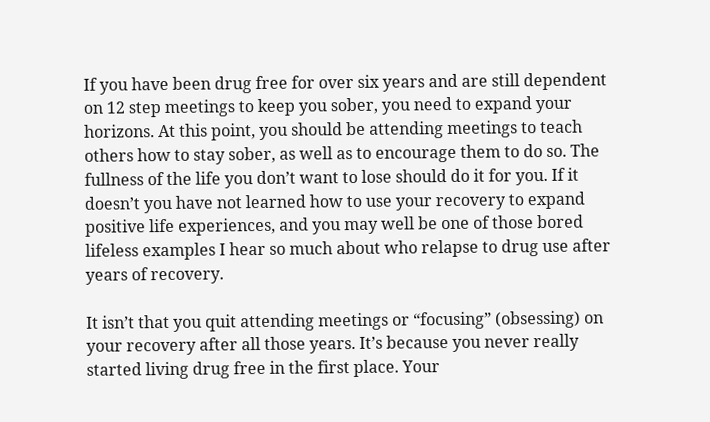If you have been drug free for over six years and are still dependent on 12 step meetings to keep you sober, you need to expand your horizons. At this point, you should be attending meetings to teach others how to stay sober, as well as to encourage them to do so. The fullness of the life you don’t want to lose should do it for you. If it doesn’t you have not learned how to use your recovery to expand positive life experiences, and you may well be one of those bored lifeless examples I hear so much about who relapse to drug use after years of recovery.

It isn’t that you quit attending meetings or “focusing” (obsessing) on your recovery after all those years. It’s because you never really started living drug free in the first place. Your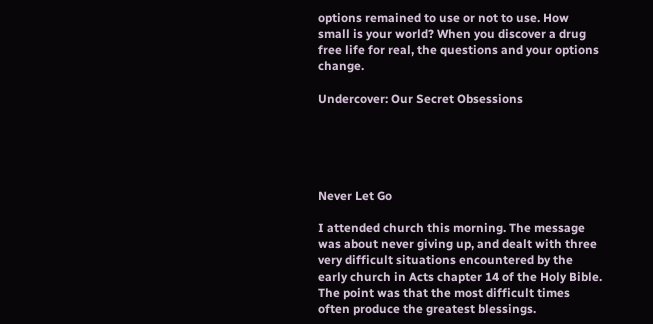options remained to use or not to use. How small is your world? When you discover a drug free life for real, the questions and your options change.

Undercover: Our Secret Obsessions





Never Let Go

I attended church this morning. The message was about never giving up, and dealt with three very difficult situations encountered by the early church in Acts chapter 14 of the Holy Bible. The point was that the most difficult times often produce the greatest blessings.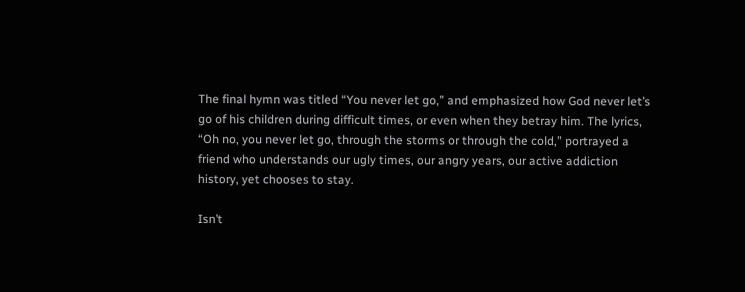The final hymn was titled “You never let go,” and emphasized how God never let’s go of his children during difficult times, or even when they betray him. The lyrics, “Oh no, you never let go, through the storms or through the cold,” portrayed a friend who understands our ugly times, our angry years, our active addiction history, yet chooses to stay.

Isn’t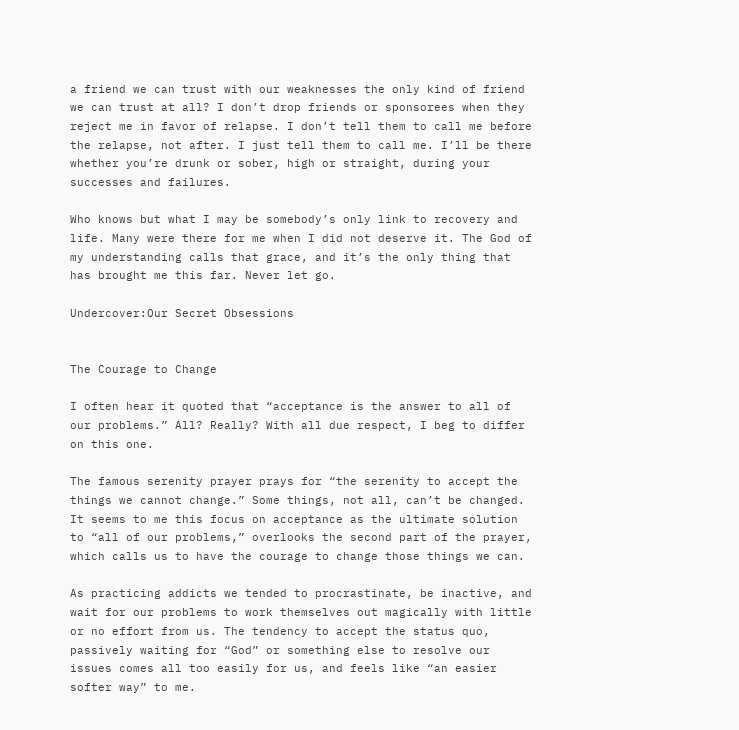a friend we can trust with our weaknesses the only kind of friend we can trust at all? I don’t drop friends or sponsorees when they reject me in favor of relapse. I don’t tell them to call me before the relapse, not after. I just tell them to call me. I’ll be there whether you’re drunk or sober, high or straight, during your successes and failures.

Who knows but what I may be somebody’s only link to recovery and life. Many were there for me when I did not deserve it. The God of my understanding calls that grace, and it’s the only thing that has brought me this far. Never let go.

Undercover:Our Secret Obsessions


The Courage to Change

I often hear it quoted that “acceptance is the answer to all of our problems.” All? Really? With all due respect, I beg to differ on this one.

The famous serenity prayer prays for “the serenity to accept the things we cannot change.” Some things, not all, can’t be changed. It seems to me this focus on acceptance as the ultimate solution to “all of our problems,” overlooks the second part of the prayer, which calls us to have the courage to change those things we can.

As practicing addicts we tended to procrastinate, be inactive, and wait for our problems to work themselves out magically with little or no effort from us. The tendency to accept the status quo, passively waiting for “God” or something else to resolve our issues comes all too easily for us, and feels like “an easier softer way” to me.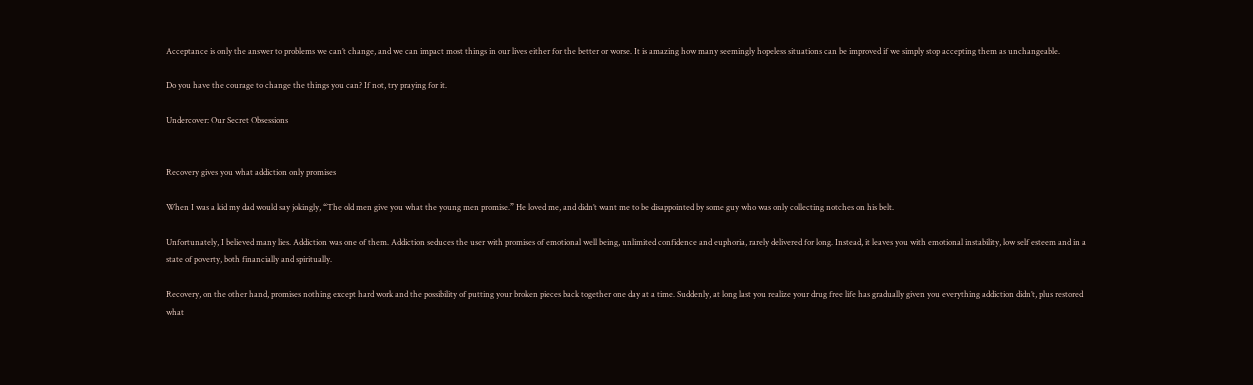Acceptance is only the answer to problems we can’t change, and we can impact most things in our lives either for the better or worse. It is amazing how many seemingly hopeless situations can be improved if we simply stop accepting them as unchangeable.

Do you have the courage to change the things you can? If not, try praying for it.

Undercover: Our Secret Obsessions


Recovery gives you what addiction only promises

When I was a kid my dad would say jokingly, “The old men give you what the young men promise.” He loved me, and didn’t want me to be disappointed by some guy who was only collecting notches on his belt.

Unfortunately, I believed many lies. Addiction was one of them. Addiction seduces the user with promises of emotional well being, unlimited confidence and euphoria, rarely delivered for long. Instead, it leaves you with emotional instability, low self esteem and in a state of poverty, both financially and spiritually.

Recovery, on the other hand, promises nothing except hard work and the possibility of putting your broken pieces back together one day at a time. Suddenly, at long last you realize your drug free life has gradually given you everything addiction didn’t, plus restored what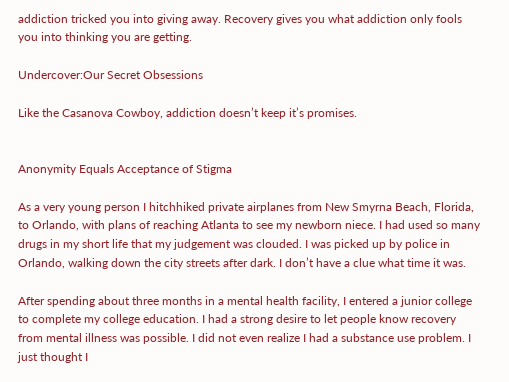addiction tricked you into giving away. Recovery gives you what addiction only fools you into thinking you are getting.

Undercover:Our Secret Obsessions

Like the Casanova Cowboy, addiction doesn’t keep it’s promises.


Anonymity Equals Acceptance of Stigma

As a very young person I hitchhiked private airplanes from New Smyrna Beach, Florida, to Orlando, with plans of reaching Atlanta to see my newborn niece. I had used so many drugs in my short life that my judgement was clouded. I was picked up by police in Orlando, walking down the city streets after dark. I don’t have a clue what time it was.

After spending about three months in a mental health facility, I entered a junior college to complete my college education. I had a strong desire to let people know recovery from mental illness was possible. I did not even realize I had a substance use problem. I just thought I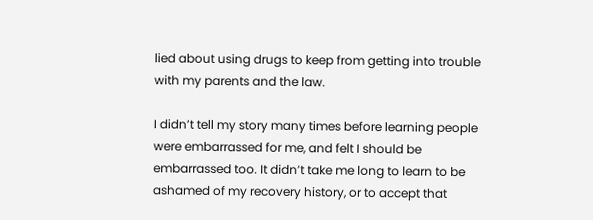lied about using drugs to keep from getting into trouble with my parents and the law.

I didn’t tell my story many times before learning people were embarrassed for me, and felt I should be embarrassed too. It didn’t take me long to learn to be ashamed of my recovery history, or to accept that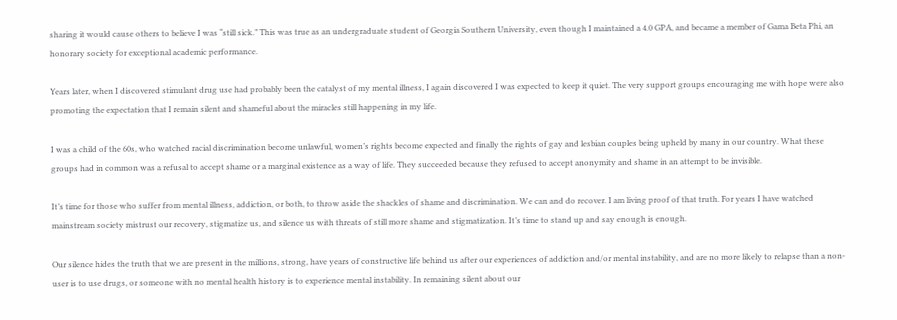sharing it would cause others to believe I was “still sick.” This was true as an undergraduate student of Georgia Southern University, even though I maintained a 4.0 GPA, and became a member of Gama Beta Phi, an honorary society for exceptional academic performance.

Years later, when I discovered stimulant drug use had probably been the catalyst of my mental illness, I again discovered I was expected to keep it quiet. The very support groups encouraging me with hope were also promoting the expectation that I remain silent and shameful about the miracles still happening in my life.

I was a child of the 60s, who watched racial discrimination become unlawful, women’s rights become expected and finally the rights of gay and lesbian couples being upheld by many in our country. What these groups had in common was a refusal to accept shame or a marginal existence as a way of life. They succeeded because they refused to accept anonymity and shame in an attempt to be invisible.

It’s time for those who suffer from mental illness, addiction, or both, to throw aside the shackles of shame and discrimination. We can and do recover. I am living proof of that truth. For years I have watched mainstream society mistrust our recovery, stigmatize us, and silence us with threats of still more shame and stigmatization. It’s time to stand up and say enough is enough.

Our silence hides the truth that we are present in the millions, strong, have years of constructive life behind us after our experiences of addiction and/or mental instability, and are no more likely to relapse than a non-user is to use drugs, or someone with no mental health history is to experience mental instability. In remaining silent about our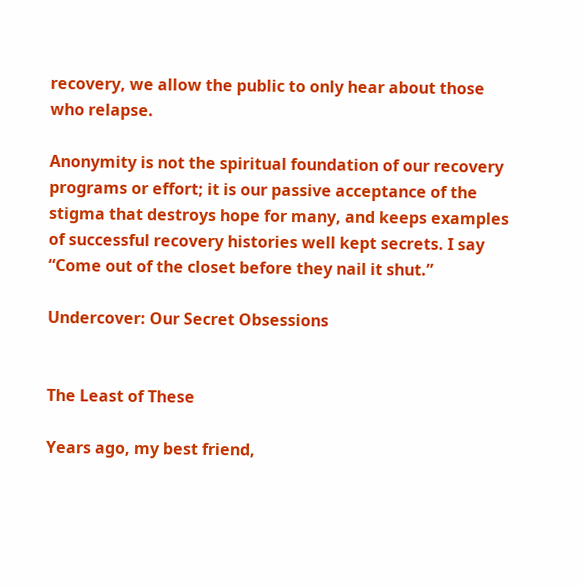recovery, we allow the public to only hear about those who relapse.

Anonymity is not the spiritual foundation of our recovery programs or effort; it is our passive acceptance of the stigma that destroys hope for many, and keeps examples of successful recovery histories well kept secrets. I say “Come out of the closet before they nail it shut.”

Undercover: Our Secret Obsessions


The Least of These

Years ago, my best friend,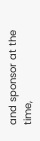and sponsor at the time,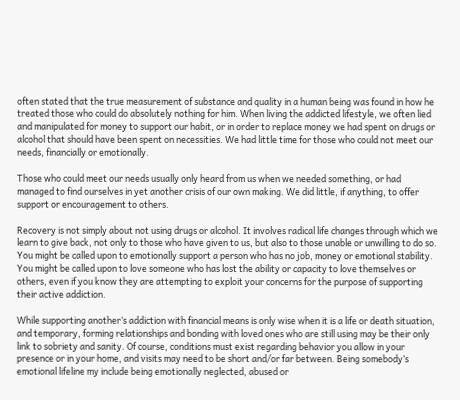often stated that the true measurement of substance and quality in a human being was found in how he treated those who could do absolutely nothing for him. When living the addicted lifestyle, we often lied and manipulated for money to support our habit, or in order to replace money we had spent on drugs or alcohol that should have been spent on necessities. We had little time for those who could not meet our needs, financially or emotionally.

Those who could meet our needs usually only heard from us when we needed something, or had managed to find ourselves in yet another crisis of our own making. We did little, if anything, to offer support or encouragement to others.

Recovery is not simply about not using drugs or alcohol. It involves radical life changes through which we learn to give back, not only to those who have given to us, but also to those unable or unwilling to do so. You might be called upon to emotionally support a person who has no job, money or emotional stability. You might be called upon to love someone who has lost the ability or capacity to love themselves or others, even if you know they are attempting to exploit your concerns for the purpose of supporting their active addiction.

While supporting another’s addiction with financial means is only wise when it is a life or death situation, and temporary, forming relationships and bonding with loved ones who are still using may be their only link to sobriety and sanity. Of course, conditions must exist regarding behavior you allow in your presence or in your home, and visits may need to be short and/or far between. Being somebody’s emotional lifeline my include being emotionally neglected, abused or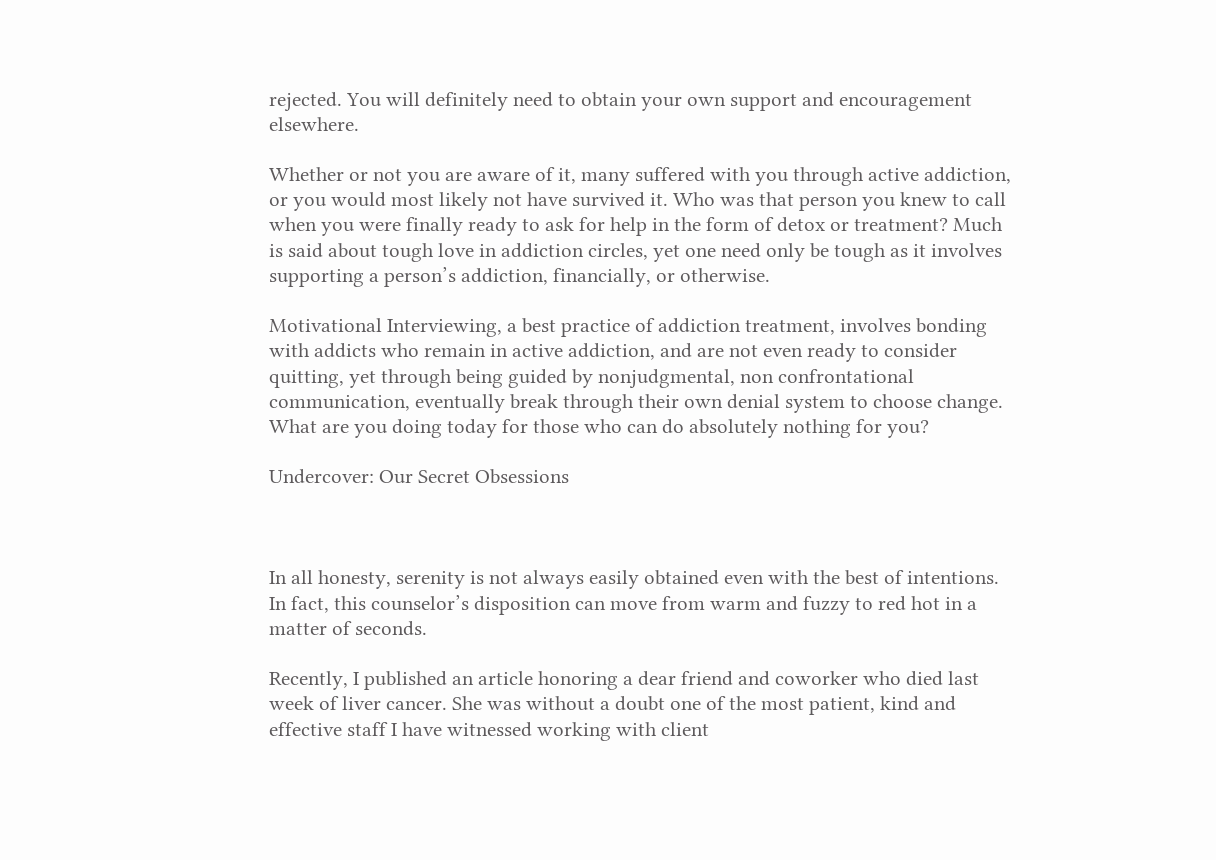rejected. You will definitely need to obtain your own support and encouragement elsewhere.

Whether or not you are aware of it, many suffered with you through active addiction, or you would most likely not have survived it. Who was that person you knew to call when you were finally ready to ask for help in the form of detox or treatment? Much is said about tough love in addiction circles, yet one need only be tough as it involves supporting a person’s addiction, financially, or otherwise.

Motivational Interviewing, a best practice of addiction treatment, involves bonding with addicts who remain in active addiction, and are not even ready to consider quitting, yet through being guided by nonjudgmental, non confrontational communication, eventually break through their own denial system to choose change. What are you doing today for those who can do absolutely nothing for you?

Undercover: Our Secret Obsessions



In all honesty, serenity is not always easily obtained even with the best of intentions. In fact, this counselor’s disposition can move from warm and fuzzy to red hot in a matter of seconds.

Recently, I published an article honoring a dear friend and coworker who died last week of liver cancer. She was without a doubt one of the most patient, kind and effective staff I have witnessed working with client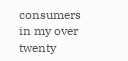consumers in my over twenty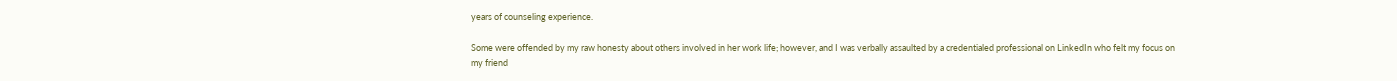years of counseling experience.

Some were offended by my raw honesty about others involved in her work life; however, and I was verbally assaulted by a credentialed professional on LinkedIn who felt my focus on my friend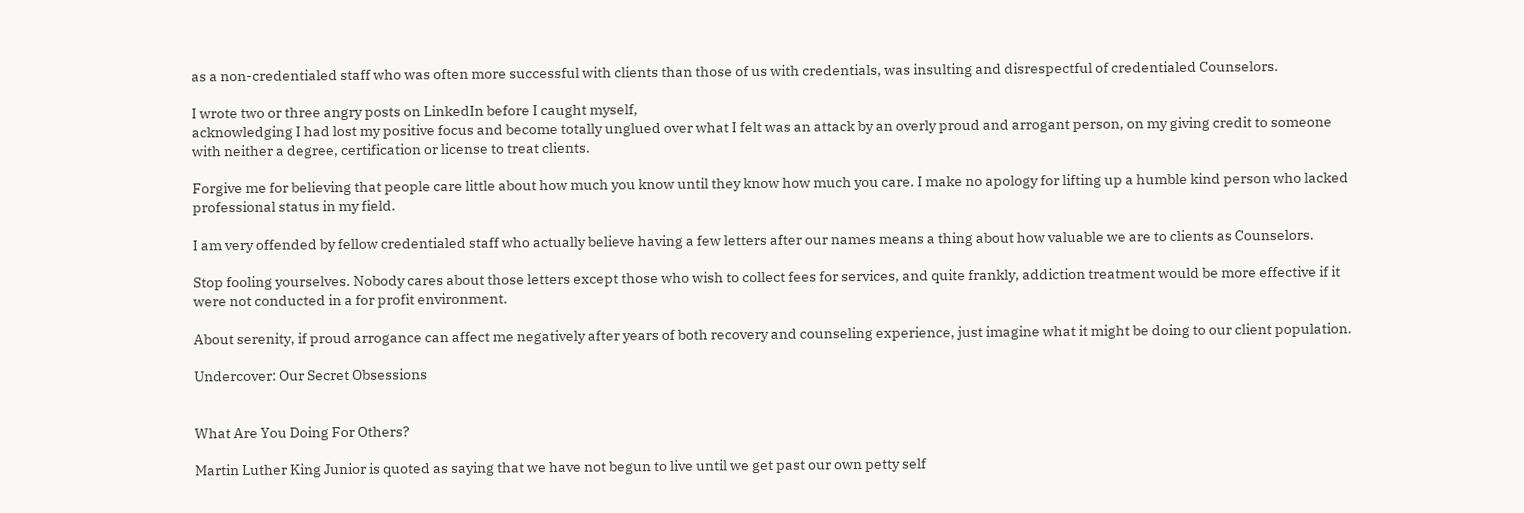as a non-credentialed staff who was often more successful with clients than those of us with credentials, was insulting and disrespectful of credentialed Counselors.

I wrote two or three angry posts on LinkedIn before I caught myself,
acknowledging I had lost my positive focus and become totally unglued over what I felt was an attack by an overly proud and arrogant person, on my giving credit to someone with neither a degree, certification or license to treat clients.

Forgive me for believing that people care little about how much you know until they know how much you care. I make no apology for lifting up a humble kind person who lacked professional status in my field.

I am very offended by fellow credentialed staff who actually believe having a few letters after our names means a thing about how valuable we are to clients as Counselors.

Stop fooling yourselves. Nobody cares about those letters except those who wish to collect fees for services, and quite frankly, addiction treatment would be more effective if it were not conducted in a for profit environment.

About serenity, if proud arrogance can affect me negatively after years of both recovery and counseling experience, just imagine what it might be doing to our client population.

Undercover: Our Secret Obsessions


What Are You Doing For Others?

Martin Luther King Junior is quoted as saying that we have not begun to live until we get past our own petty self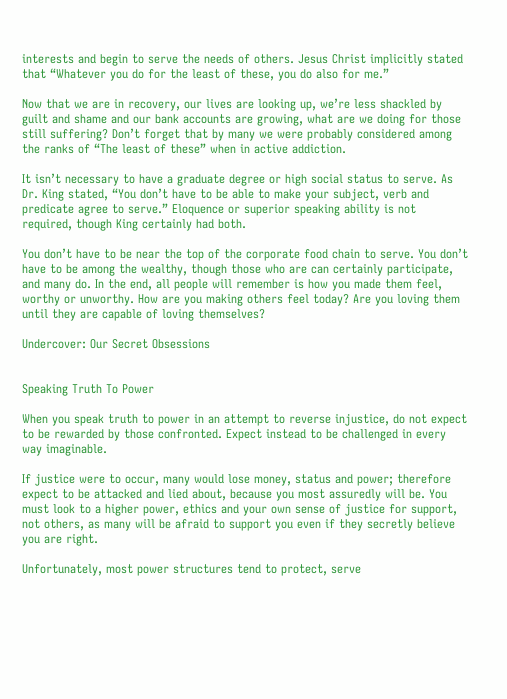interests and begin to serve the needs of others. Jesus Christ implicitly stated that “Whatever you do for the least of these, you do also for me.”

Now that we are in recovery, our lives are looking up, we’re less shackled by guilt and shame and our bank accounts are growing, what are we doing for those still suffering? Don’t forget that by many we were probably considered among the ranks of “The least of these” when in active addiction.

It isn’t necessary to have a graduate degree or high social status to serve. As Dr. King stated, “You don’t have to be able to make your subject, verb and predicate agree to serve.” Eloquence or superior speaking ability is not required, though King certainly had both.

You don’t have to be near the top of the corporate food chain to serve. You don’t have to be among the wealthy, though those who are can certainly participate, and many do. In the end, all people will remember is how you made them feel, worthy or unworthy. How are you making others feel today? Are you loving them until they are capable of loving themselves?

Undercover: Our Secret Obsessions


Speaking Truth To Power

When you speak truth to power in an attempt to reverse injustice, do not expect to be rewarded by those confronted. Expect instead to be challenged in every way imaginable.

If justice were to occur, many would lose money, status and power; therefore expect to be attacked and lied about, because you most assuredly will be. You must look to a higher power, ethics and your own sense of justice for support, not others, as many will be afraid to support you even if they secretly believe you are right.

Unfortunately, most power structures tend to protect, serve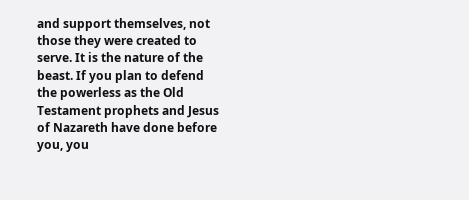and support themselves, not those they were created to serve. It is the nature of the beast. If you plan to defend the powerless as the Old Testament prophets and Jesus of Nazareth have done before you, you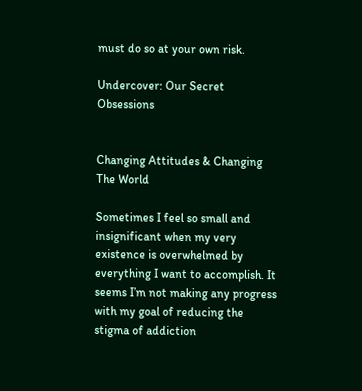must do so at your own risk.

Undercover: Our Secret Obsessions


Changing Attitudes & Changing The World

Sometimes I feel so small and insignificant when my very existence is overwhelmed by everything I want to accomplish. It seems I’m not making any progress with my goal of reducing the stigma of addiction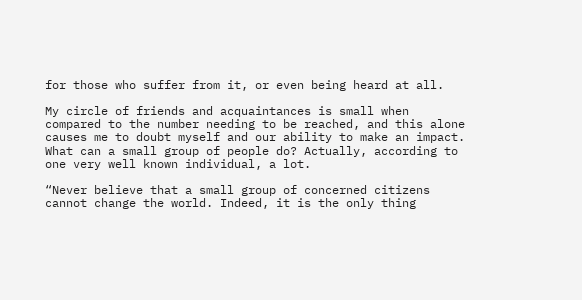for those who suffer from it, or even being heard at all.

My circle of friends and acquaintances is small when compared to the number needing to be reached, and this alone causes me to doubt myself and our ability to make an impact. What can a small group of people do? Actually, according to one very well known individual, a lot.

“Never believe that a small group of concerned citizens cannot change the world. Indeed, it is the only thing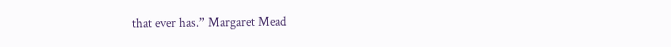that ever has.” Margaret Mead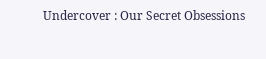Undercover : Our Secret Obsessions